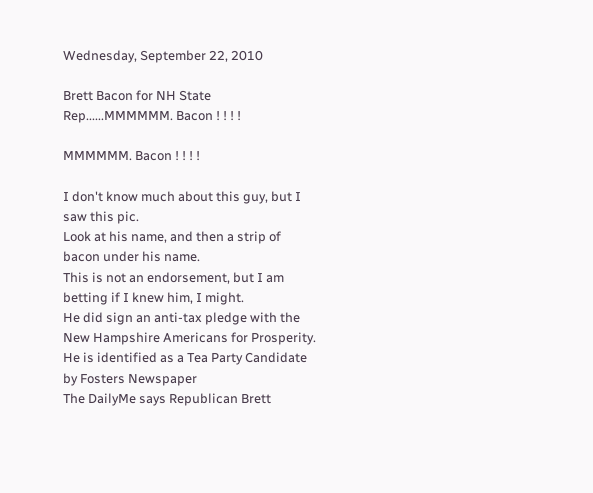Wednesday, September 22, 2010

Brett Bacon for NH State Rep......MMMMMM. Bacon ! ! ! !

MMMMMM. Bacon ! ! ! !

I don't know much about this guy, but I saw this pic.
Look at his name, and then a strip of bacon under his name.
This is not an endorsement, but I am betting if I knew him, I might.
He did sign an anti-tax pledge with the New Hampshire Americans for Prosperity.
He is identified as a Tea Party Candidate by Fosters Newspaper
The DailyMe says Republican Brett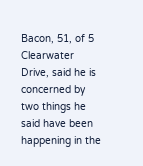Bacon, 51, of 5 Clearwater Drive, said he is concerned by two things he said have been happening in the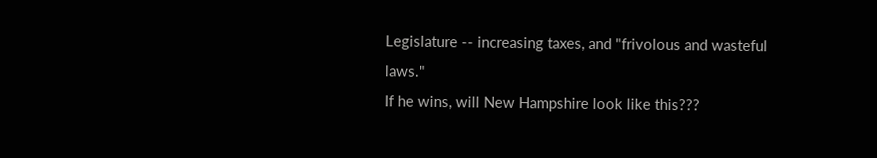Legislature -- increasing taxes, and "frivolous and wasteful laws."
If he wins, will New Hampshire look like this???